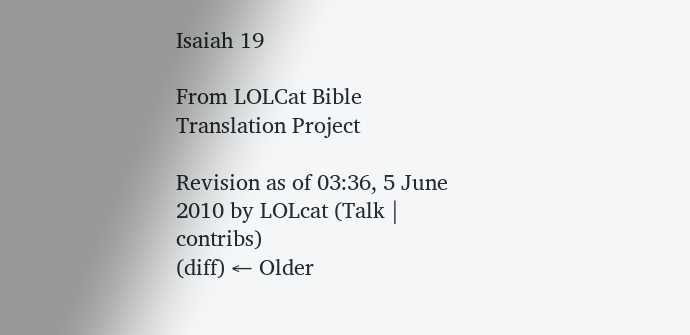Isaiah 19

From LOLCat Bible Translation Project

Revision as of 03:36, 5 June 2010 by LOLcat (Talk | contribs)
(diff) ← Older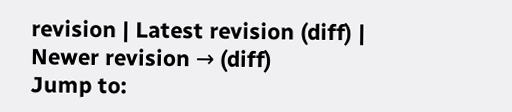revision | Latest revision (diff) | Newer revision → (diff)
Jump to: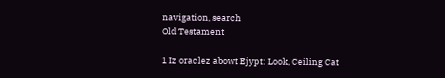navigation, search
Old Testament

1 Iz oraclez abowt Ejypt: Look, Ceiling Cat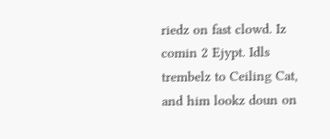riedz on fast clowd. Iz comin 2 Ejypt. Idls trembelz to Ceiling Cat, and him lookz doun on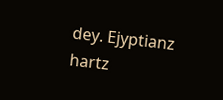dey. Ejyptianz hartz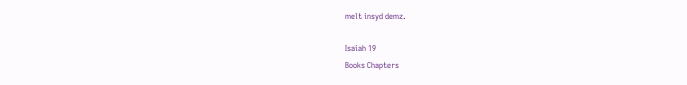melt insyd demz.

Isaiah 19
Books Chapters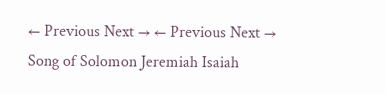← Previous Next → ← Previous Next →
Song of Solomon Jeremiah Isaiah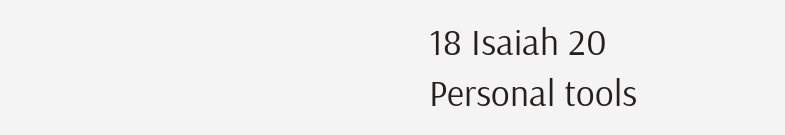18 Isaiah 20
Personal tools